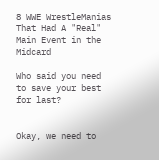8 WWE WrestleManias That Had A "Real" Main Event in the Midcard

Who said you need to save your best for last?


Okay, we need to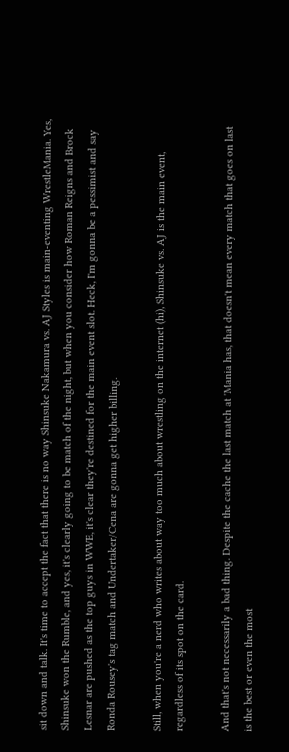sit down and talk. It's time to accept the fact that there is no way Shinsuke Nakamura vs. AJ Styles is main-eventing WrestleMania. Yes, Shinsuke won the Rumble, and yes, it's clearly going to be match of the night, but when you consider how Roman Reigns and Brock Lesnar are pushed as the top guys in WWE, it's clear they're destined for the main event slot. Heck, I'm gonna be a pessimist and say Ronda Rousey's tag match and Undertaker/Cena are gonna get higher billing.

Still, when you're a nerd who writes about way too much about wrestling on the internet (hi), Shinsuke vs. AJ is the main event, regardless of its spot on the card.

And that's not necessarily a bad thing. Despite the cache the last match at 'Mania has, that doesn't mean every match that goes on last is the best or even the most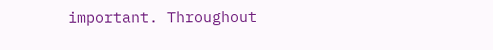important. Throughout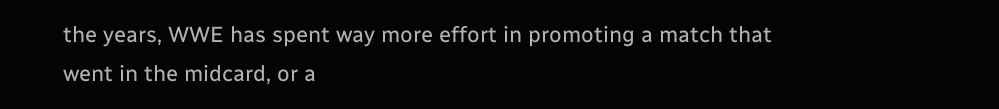the years, WWE has spent way more effort in promoting a match that went in the midcard, or a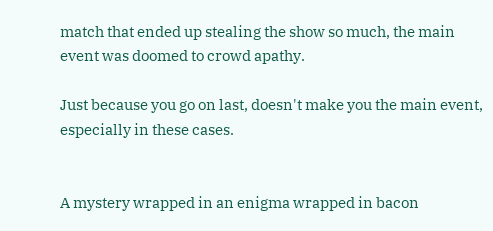match that ended up stealing the show so much, the main event was doomed to crowd apathy.

Just because you go on last, doesn't make you the main event, especially in these cases.


A mystery wrapped in an enigma wrapped in bacon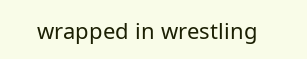wrapped in wrestling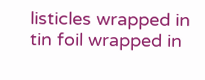listicles wrapped in tin foil wrapped in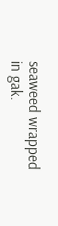seaweed wrapped in gak.